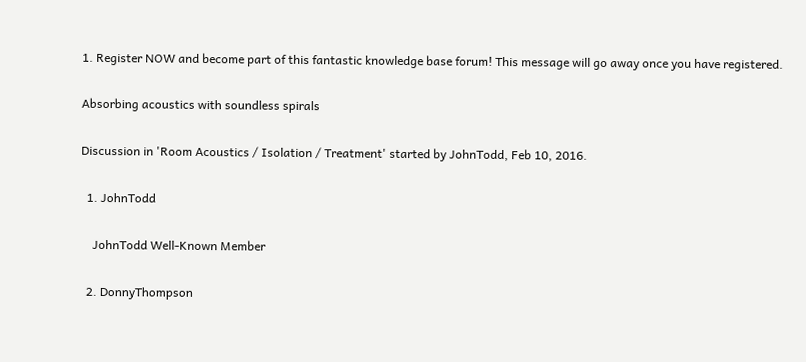1. Register NOW and become part of this fantastic knowledge base forum! This message will go away once you have registered.

Absorbing acoustics with soundless spirals

Discussion in 'Room Acoustics / Isolation / Treatment' started by JohnTodd, Feb 10, 2016.

  1. JohnTodd

    JohnTodd Well-Known Member

  2. DonnyThompson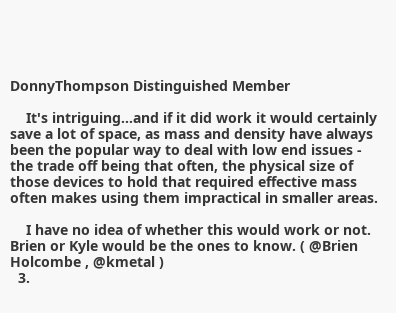DonnyThompson Distinguished Member

    It's intriguing...and if it did work it would certainly save a lot of space, as mass and density have always been the popular way to deal with low end issues - the trade off being that often, the physical size of those devices to hold that required effective mass often makes using them impractical in smaller areas.

    I have no idea of whether this would work or not. Brien or Kyle would be the ones to know. ( @Brien Holcombe , @kmetal )
  3.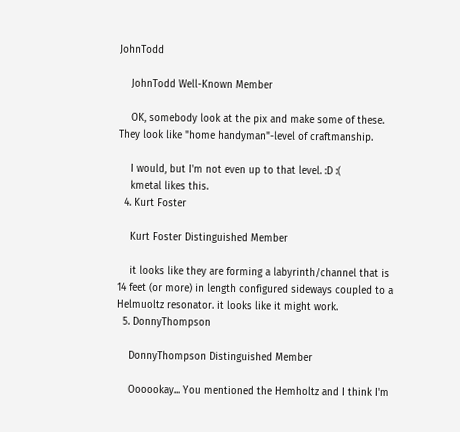JohnTodd

    JohnTodd Well-Known Member

    OK, somebody look at the pix and make some of these. They look like "home handyman"-level of craftmanship.

    I would, but I'm not even up to that level. :D :(
    kmetal likes this.
  4. Kurt Foster

    Kurt Foster Distinguished Member

    it looks like they are forming a labyrinth/channel that is 14 feet (or more) in length configured sideways coupled to a Helmuoltz resonator. it looks like it might work.
  5. DonnyThompson

    DonnyThompson Distinguished Member

    Oooookay... You mentioned the Hemholtz and I think I'm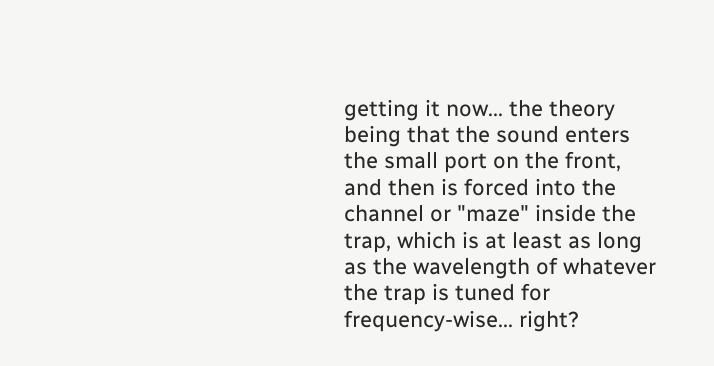getting it now... the theory being that the sound enters the small port on the front, and then is forced into the channel or "maze" inside the trap, which is at least as long as the wavelength of whatever the trap is tuned for frequency-wise... right?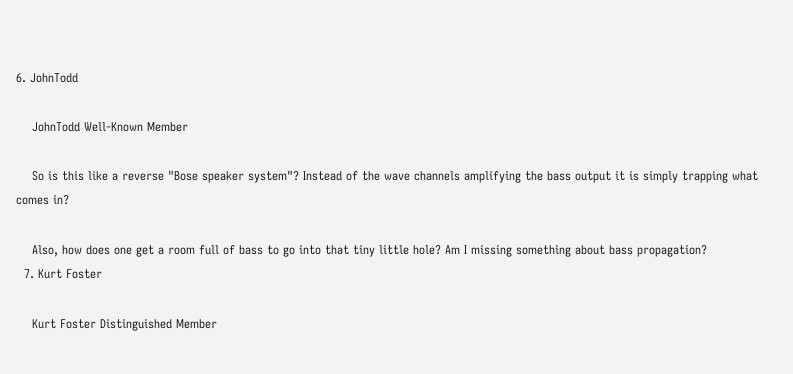6. JohnTodd

    JohnTodd Well-Known Member

    So is this like a reverse "Bose speaker system"? Instead of the wave channels amplifying the bass output it is simply trapping what comes in?

    Also, how does one get a room full of bass to go into that tiny little hole? Am I missing something about bass propagation?
  7. Kurt Foster

    Kurt Foster Distinguished Member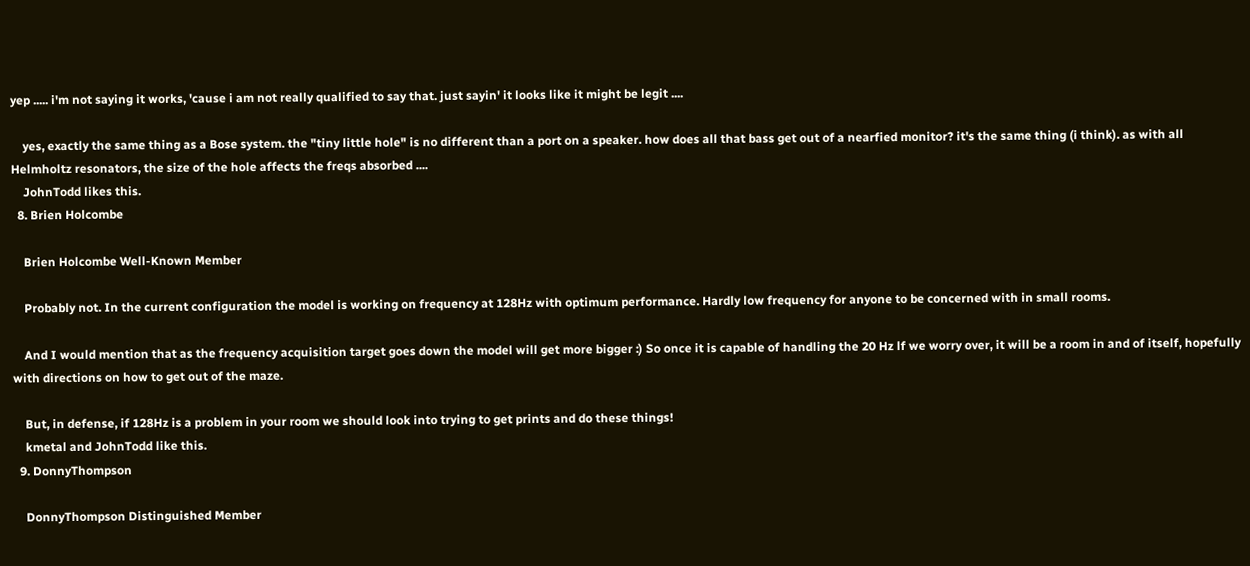yep ..... i'm not saying it works, 'cause i am not really qualified to say that. just sayin' it looks like it might be legit ....

    yes, exactly the same thing as a Bose system. the "tiny little hole" is no different than a port on a speaker. how does all that bass get out of a nearfied monitor? it's the same thing (i think). as with all Helmholtz resonators, the size of the hole affects the freqs absorbed ....
    JohnTodd likes this.
  8. Brien Holcombe

    Brien Holcombe Well-Known Member

    Probably not. In the current configuration the model is working on frequency at 128Hz with optimum performance. Hardly low frequency for anyone to be concerned with in small rooms.

    And I would mention that as the frequency acquisition target goes down the model will get more bigger :) So once it is capable of handling the 20 Hz lf we worry over, it will be a room in and of itself, hopefully with directions on how to get out of the maze.

    But, in defense, if 128Hz is a problem in your room we should look into trying to get prints and do these things!
    kmetal and JohnTodd like this.
  9. DonnyThompson

    DonnyThompson Distinguished Member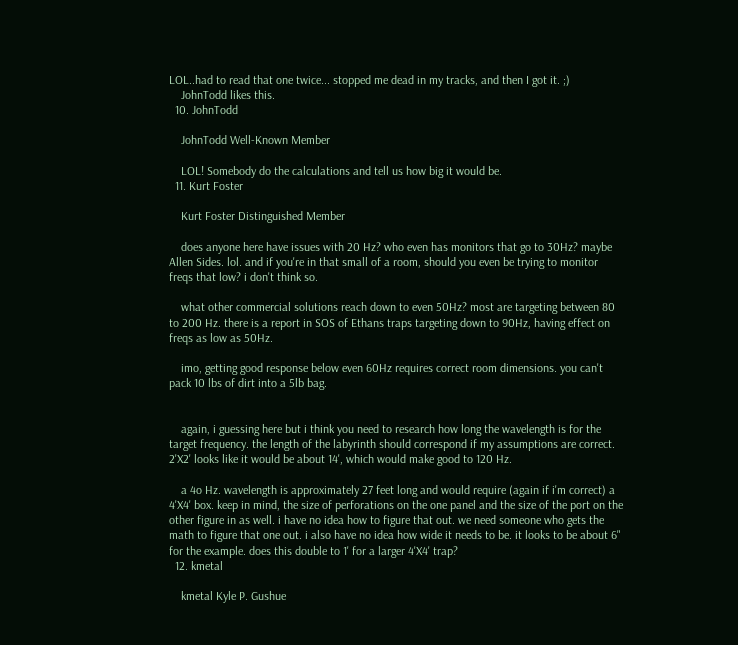LOL..had to read that one twice... stopped me dead in my tracks, and then I got it. ;)
    JohnTodd likes this.
  10. JohnTodd

    JohnTodd Well-Known Member

    LOL! Somebody do the calculations and tell us how big it would be.
  11. Kurt Foster

    Kurt Foster Distinguished Member

    does anyone here have issues with 20 Hz? who even has monitors that go to 30Hz? maybe Allen Sides. lol. and if you're in that small of a room, should you even be trying to monitor freqs that low? i don't think so.

    what other commercial solutions reach down to even 50Hz? most are targeting between 80 to 200 Hz. there is a report in SOS of Ethans traps targeting down to 90Hz, having effect on freqs as low as 50Hz.

    imo, getting good response below even 60Hz requires correct room dimensions. you can't pack 10 lbs of dirt into a 5lb bag.


    again, i guessing here but i think you need to research how long the wavelength is for the target frequency. the length of the labyrinth should correspond if my assumptions are correct. 2'X2' looks like it would be about 14', which would make good to 120 Hz.

    a 4o Hz. wavelength is approximately 27 feet long and would require (again if i'm correct) a 4'X4' box. keep in mind, the size of perforations on the one panel and the size of the port on the other figure in as well. i have no idea how to figure that out. we need someone who gets the math to figure that one out. i also have no idea how wide it needs to be. it looks to be about 6" for the example. does this double to 1' for a larger 4'X4' trap?
  12. kmetal

    kmetal Kyle P. Gushue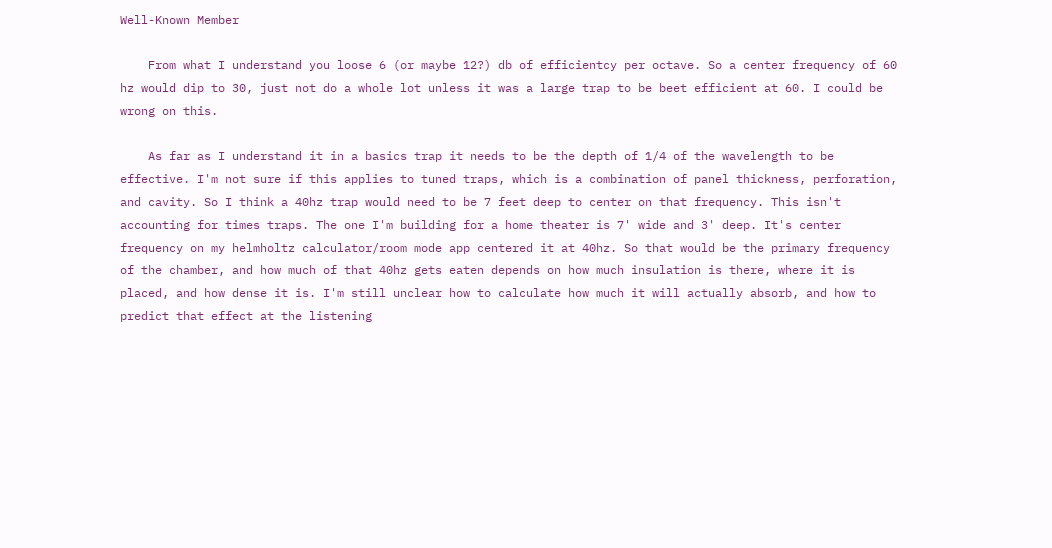Well-Known Member

    From what I understand you loose 6 (or maybe 12?) db of efficientcy per octave. So a center frequency of 60 hz would dip to 30, just not do a whole lot unless it was a large trap to be beet efficient at 60. I could be wrong on this.

    As far as I understand it in a basics trap it needs to be the depth of 1/4 of the wavelength to be effective. I'm not sure if this applies to tuned traps, which is a combination of panel thickness, perforation, and cavity. So I think a 40hz trap would need to be 7 feet deep to center on that frequency. This isn't accounting for times traps. The one I'm building for a home theater is 7' wide and 3' deep. It's center frequency on my helmholtz calculator/room mode app centered it at 40hz. So that would be the primary frequency of the chamber, and how much of that 40hz gets eaten depends on how much insulation is there, where it is placed, and how dense it is. I'm still unclear how to calculate how much it will actually absorb, and how to predict that effect at the listening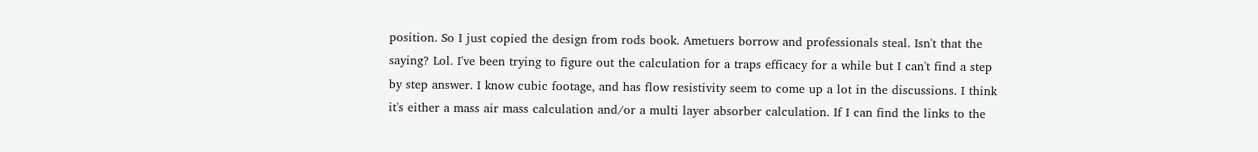position. So I just copied the design from rods book. Ametuers borrow and professionals steal. Isn't that the saying? Lol. I've been trying to figure out the calculation for a traps efficacy for a while but I can't find a step by step answer. I know cubic footage, and has flow resistivity seem to come up a lot in the discussions. I think it's either a mass air mass calculation and/or a multi layer absorber calculation. If I can find the links to the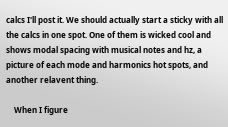calcs I'll post it. We should actually start a sticky with all the calcs in one spot. One of them is wicked cool and shows modal spacing with musical notes and hz, a picture of each mode and harmonics hot spots, and another relavent thing.

    When I figure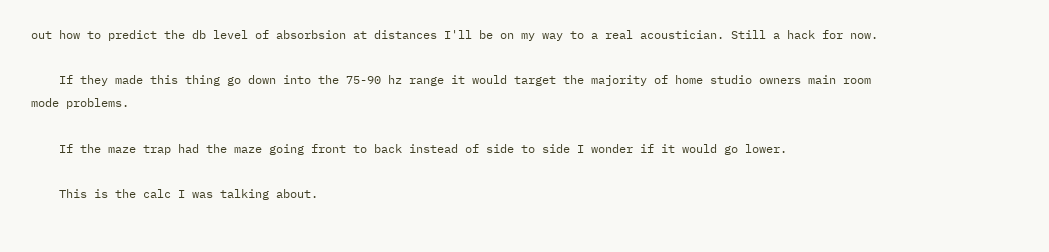out how to predict the db level of absorbsion at distances I'll be on my way to a real acoustician. Still a hack for now.

    If they made this thing go down into the 75-90 hz range it would target the majority of home studio owners main room mode problems.

    If the maze trap had the maze going front to back instead of side to side I wonder if it would go lower.

    This is the calc I was talking about.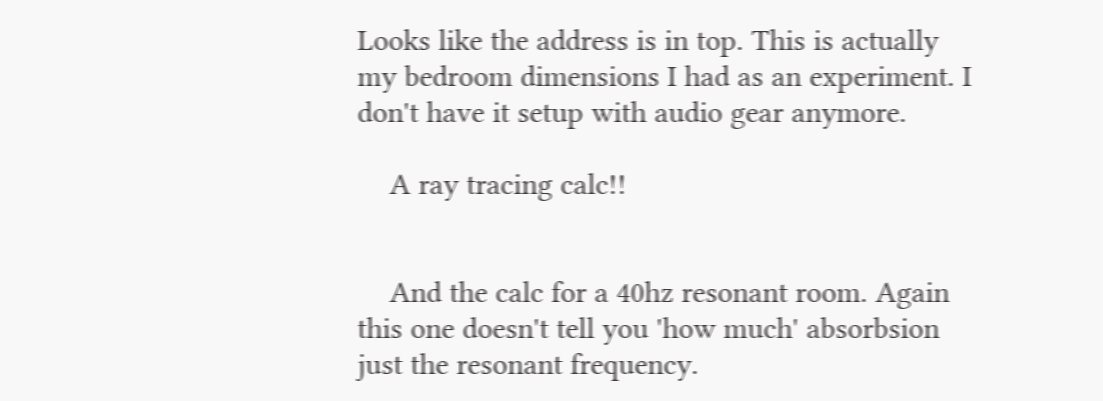Looks like the address is in top. This is actually my bedroom dimensions I had as an experiment. I don't have it setup with audio gear anymore.

    A ray tracing calc!!


    And the calc for a 40hz resonant room. Again this one doesn't tell you 'how much' absorbsion just the resonant frequency.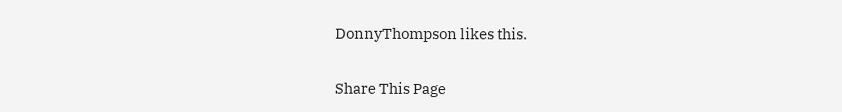DonnyThompson likes this.

Share This Page